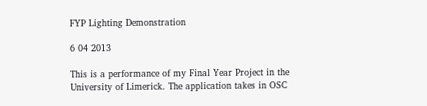FYP Lighting Demonstration

6 04 2013

This is a performance of my Final Year Project in the University of Limerick. The application takes in OSC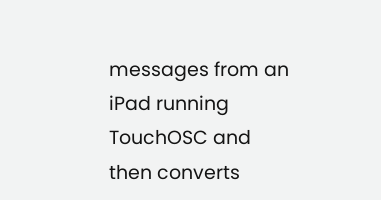messages from an iPad running TouchOSC and then converts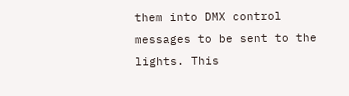them into DMX control messages to be sent to the lights. This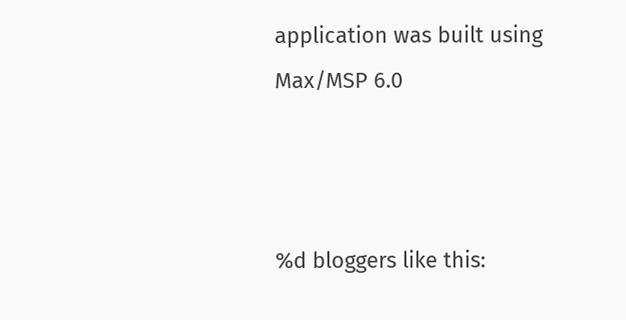application was built using Max/MSP 6.0



%d bloggers like this: